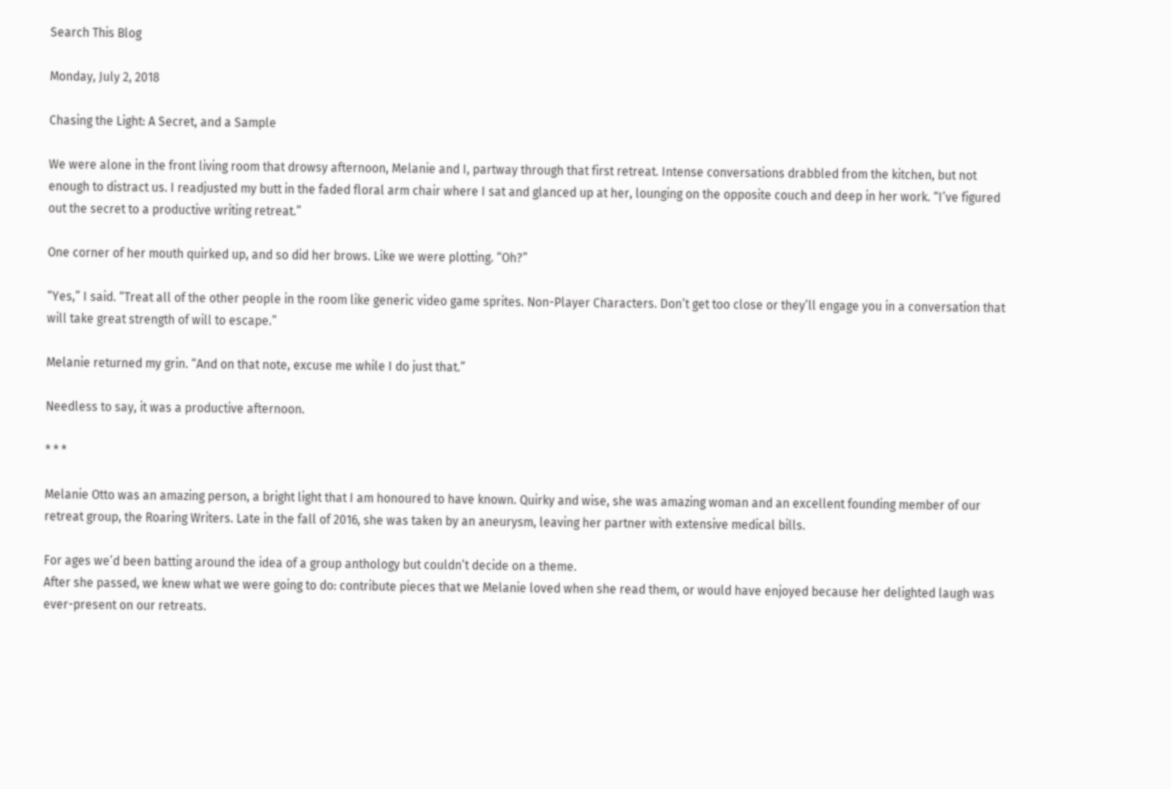Search This Blog

Monday, July 2, 2018

Chasing the Light: A Secret, and a Sample

We were alone in the front living room that drowsy afternoon, Melanie and I, partway through that first retreat. Intense conversations drabbled from the kitchen, but not enough to distract us. I readjusted my butt in the faded floral arm chair where I sat and glanced up at her, lounging on the opposite couch and deep in her work. “I’ve figured out the secret to a productive writing retreat.”

One corner of her mouth quirked up, and so did her brows. Like we were plotting. “Oh?”

“Yes,” I said. “Treat all of the other people in the room like generic video game sprites. Non-Player Characters. Don’t get too close or they’ll engage you in a conversation that will take great strength of will to escape.”

Melanie returned my grin. “And on that note, excuse me while I do just that.”

Needless to say, it was a productive afternoon.

* * *

Melanie Otto was an amazing person, a bright light that I am honoured to have known. Quirky and wise, she was amazing woman and an excellent founding member of our retreat group, the Roaring Writers. Late in the fall of 2016, she was taken by an aneurysm, leaving her partner with extensive medical bills.

For ages we’d been batting around the idea of a group anthology but couldn’t decide on a theme.
After she passed, we knew what we were going to do: contribute pieces that we Melanie loved when she read them, or would have enjoyed because her delighted laugh was ever-present on our retreats.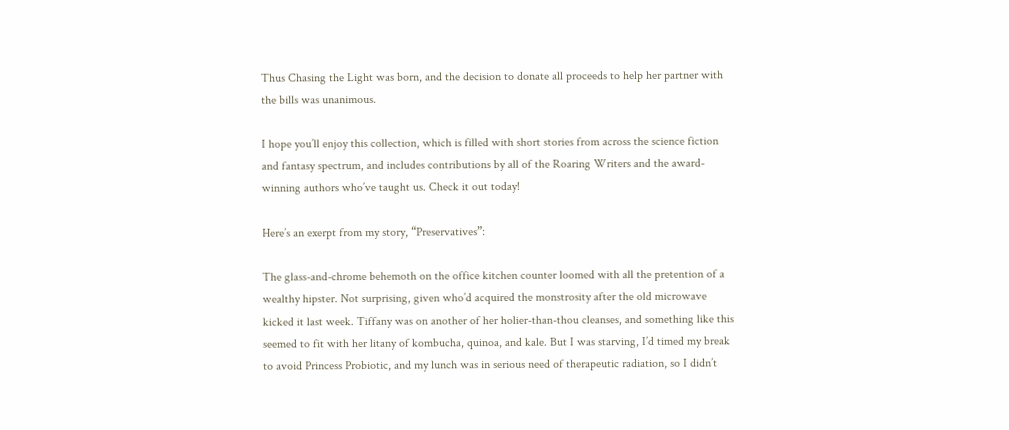Thus Chasing the Light was born, and the decision to donate all proceeds to help her partner with the bills was unanimous.

I hope you’ll enjoy this collection, which is filled with short stories from across the science fiction and fantasy spectrum, and includes contributions by all of the Roaring Writers and the award-winning authors who’ve taught us. Check it out today!

Here’s an exerpt from my story, “Preservatives”:

The glass-and-chrome behemoth on the office kitchen counter loomed with all the pretention of a wealthy hipster. Not surprising, given who’d acquired the monstrosity after the old microwave kicked it last week. Tiffany was on another of her holier-than-thou cleanses, and something like this seemed to fit with her litany of kombucha, quinoa, and kale. But I was starving, I’d timed my break to avoid Princess Probiotic, and my lunch was in serious need of therapeutic radiation, so I didn’t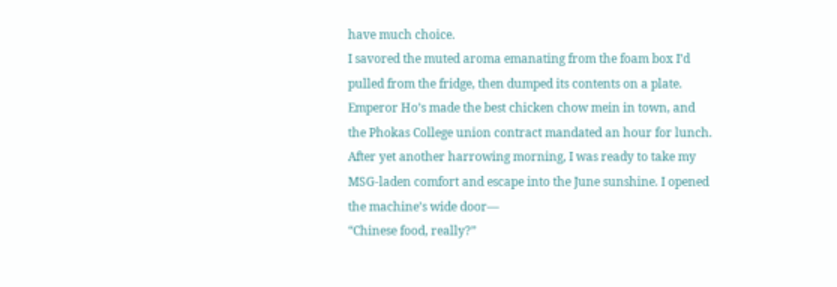have much choice.
I savored the muted aroma emanating from the foam box I’d pulled from the fridge, then dumped its contents on a plate. Emperor Ho’s made the best chicken chow mein in town, and the Phokas College union contract mandated an hour for lunch. After yet another harrowing morning, I was ready to take my MSG-laden comfort and escape into the June sunshine. I opened the machine’s wide door—
“Chinese food, really?”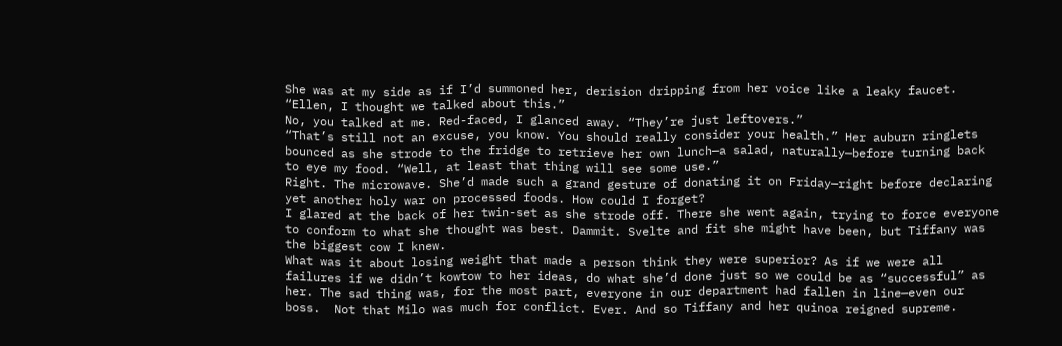She was at my side as if I’d summoned her, derision dripping from her voice like a leaky faucet. “Ellen, I thought we talked about this.”
No, you talked at me. Red-faced, I glanced away. “They’re just leftovers.”
“That’s still not an excuse, you know. You should really consider your health.” Her auburn ringlets bounced as she strode to the fridge to retrieve her own lunch—a salad, naturally—before turning back to eye my food. “Well, at least that thing will see some use.”
Right. The microwave. She’d made such a grand gesture of donating it on Friday—right before declaring yet another holy war on processed foods. How could I forget?
I glared at the back of her twin-set as she strode off. There she went again, trying to force everyone to conform to what she thought was best. Dammit. Svelte and fit she might have been, but Tiffany was the biggest cow I knew.
What was it about losing weight that made a person think they were superior? As if we were all failures if we didn’t kowtow to her ideas, do what she’d done just so we could be as “successful” as her. The sad thing was, for the most part, everyone in our department had fallen in line—even our boss.  Not that Milo was much for conflict. Ever. And so Tiffany and her quinoa reigned supreme.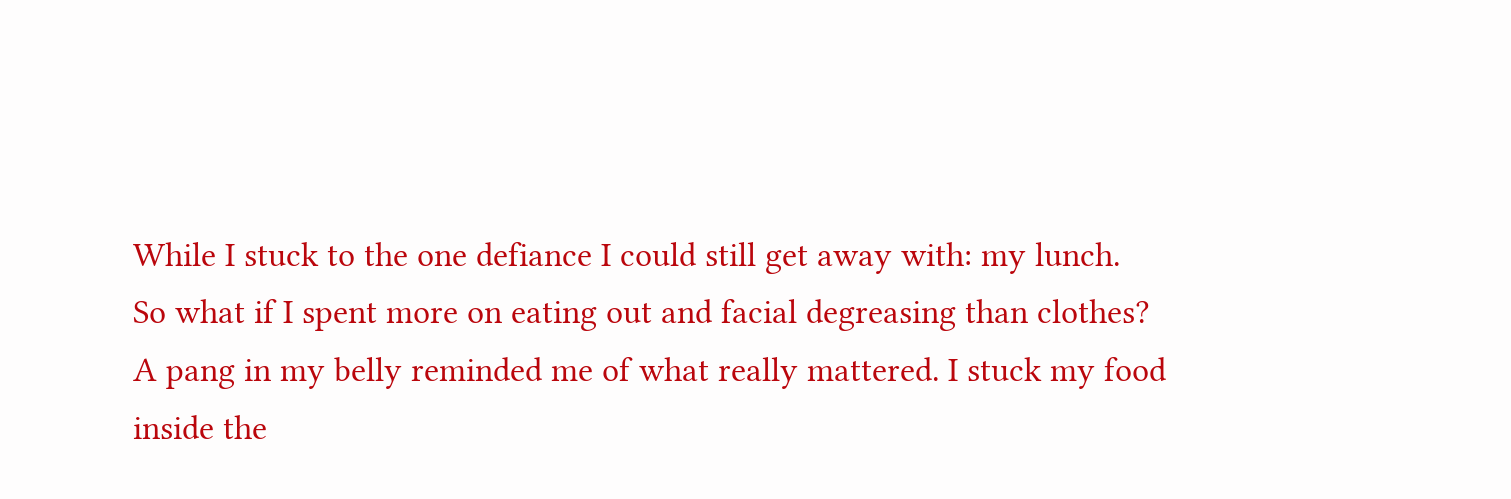While I stuck to the one defiance I could still get away with: my lunch.
So what if I spent more on eating out and facial degreasing than clothes?
A pang in my belly reminded me of what really mattered. I stuck my food inside the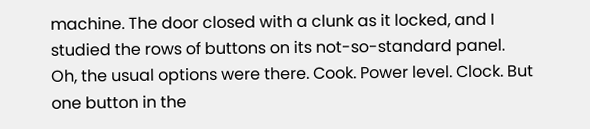machine. The door closed with a clunk as it locked, and I studied the rows of buttons on its not-so-standard panel.
Oh, the usual options were there. Cook. Power level. Clock. But one button in the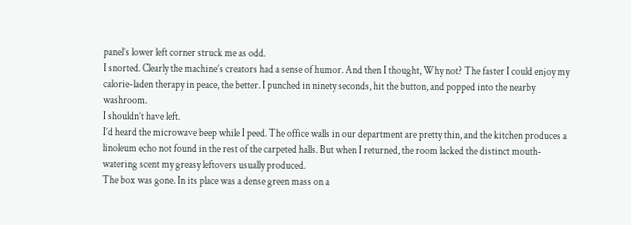panel’s lower left corner struck me as odd.
I snorted. Clearly the machine’s creators had a sense of humor. And then I thought, Why not? The faster I could enjoy my calorie-laden therapy in peace, the better. I punched in ninety seconds, hit the button, and popped into the nearby washroom.
I shouldn’t have left.
I’d heard the microwave beep while I peed. The office walls in our department are pretty thin, and the kitchen produces a linoleum echo not found in the rest of the carpeted halls. But when I returned, the room lacked the distinct mouth-watering scent my greasy leftovers usually produced.
The box was gone. In its place was a dense green mass on a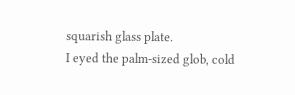squarish glass plate.
I eyed the palm-sized glob, cold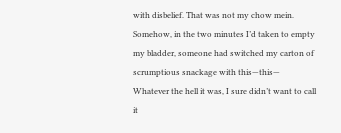with disbelief. That was not my chow mein.
Somehow, in the two minutes I’d taken to empty my bladder, someone had switched my carton of scrumptious snackage with this—this—
Whatever the hell it was, I sure didn’t want to call it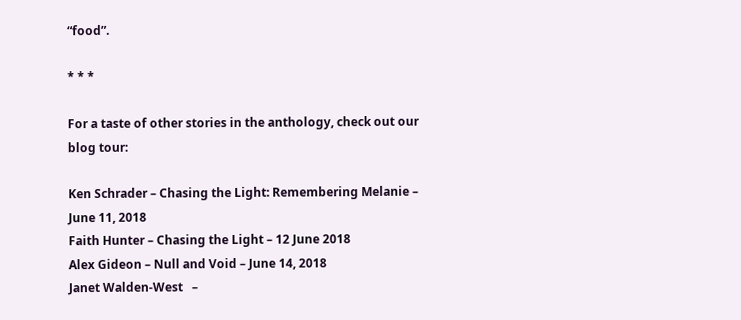“food”.

* * *

For a taste of other stories in the anthology, check out our blog tour:

Ken Schrader – Chasing the Light: Remembering Melanie – June 11, 2018
Faith Hunter – Chasing the Light – 12 June 2018
Alex Gideon – Null and Void – June 14, 2018
Janet Walden-West   –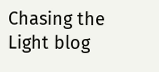Chasing the Light blog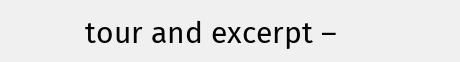tour and excerpt –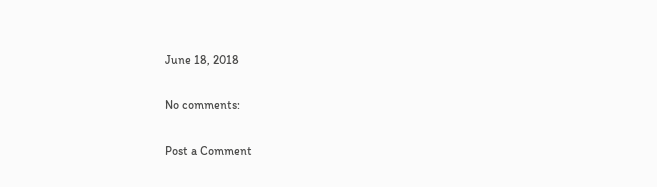June 18, 2018

No comments:

Post a Comment